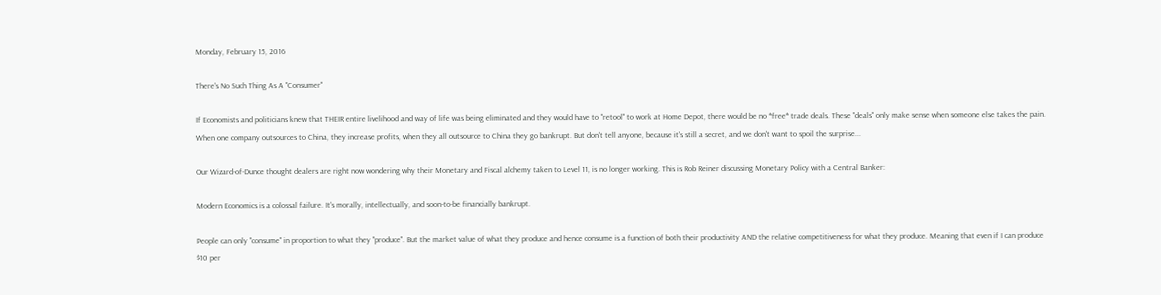Monday, February 15, 2016

There's No Such Thing As A "Consumer"

If Economists and politicians knew that THEIR entire livelihood and way of life was being eliminated and they would have to "retool" to work at Home Depot, there would be no *free* trade deals. These "deals" only make sense when someone else takes the pain. When one company outsources to China, they increase profits, when they all outsource to China they go bankrupt. But don't tell anyone, because it's still a secret, and we don't want to spoil the surprise...

Our Wizard-of-Dunce thought dealers are right now wondering why their Monetary and Fiscal alchemy taken to Level 11, is no longer working. This is Rob Reiner discussing Monetary Policy with a Central Banker:

Modern Economics is a colossal failure. It's morally, intellectually, and soon-to-be financially bankrupt.

People can only "consume" in proportion to what they "produce". But the market value of what they produce and hence consume is a function of both their productivity AND the relative competitiveness for what they produce. Meaning that even if I can produce $10 per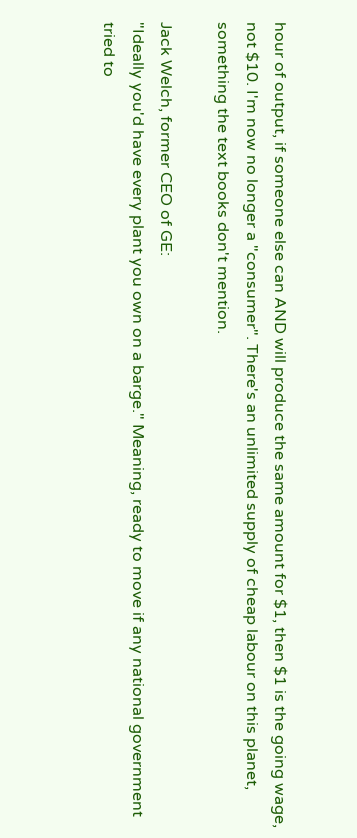hour of output, if someone else can AND will produce the same amount for $1, then $1 is the going wage, not $10. I'm now no longer a "consumer". There's an unlimited supply of cheap labour on this planet, something the text books don't mention.

Jack Welch, former CEO of GE:
"Ideally you'd have every plant you own on a barge." Meaning, ready to move if any national government tried to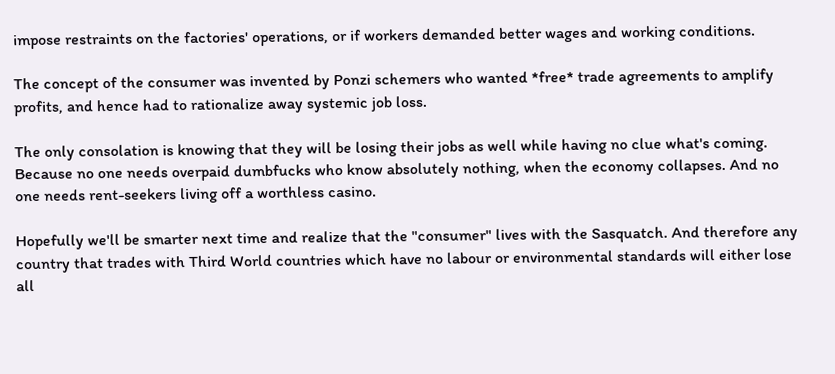impose restraints on the factories' operations, or if workers demanded better wages and working conditions.

The concept of the consumer was invented by Ponzi schemers who wanted *free* trade agreements to amplify profits, and hence had to rationalize away systemic job loss.

The only consolation is knowing that they will be losing their jobs as well while having no clue what's coming. Because no one needs overpaid dumbfucks who know absolutely nothing, when the economy collapses. And no one needs rent-seekers living off a worthless casino.

Hopefully we'll be smarter next time and realize that the "consumer" lives with the Sasquatch. And therefore any country that trades with Third World countries which have no labour or environmental standards will either lose all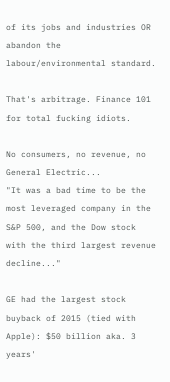of its jobs and industries OR abandon the labour/environmental standard.

That's arbitrage. Finance 101 for total fucking idiots.

No consumers, no revenue, no General Electric...
"It was a bad time to be the most leveraged company in the S&P 500, and the Dow stock with the third largest revenue decline..."

GE had the largest stock buyback of 2015 (tied with Apple): $50 billion aka. 3 years'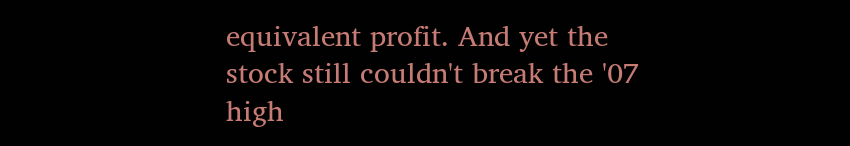equivalent profit. And yet the stock still couldn't break the '07 high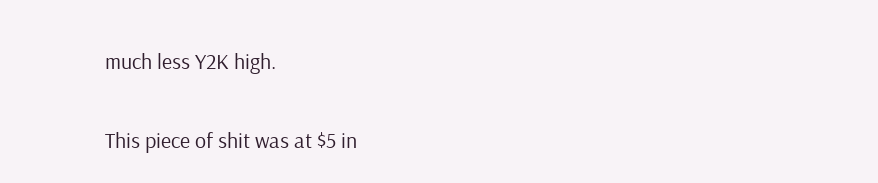much less Y2K high.

This piece of shit was at $5 in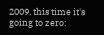2009, this time it's going to zero: